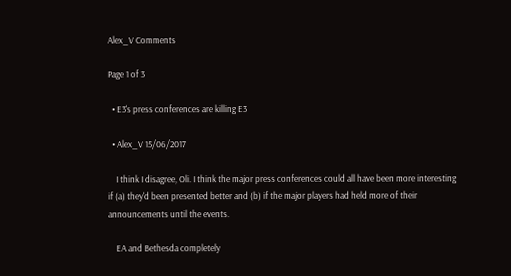Alex_V Comments

Page 1 of 3

  • E3's press conferences are killing E3

  • Alex_V 15/06/2017

    I think I disagree, Oli. I think the major press conferences could all have been more interesting if (a) they'd been presented better and (b) if the major players had held more of their announcements until the events.

    EA and Bethesda completely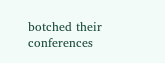botched their conferences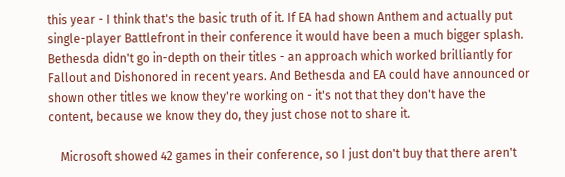this year - I think that's the basic truth of it. If EA had shown Anthem and actually put single-player Battlefront in their conference it would have been a much bigger splash. Bethesda didn't go in-depth on their titles - an approach which worked brilliantly for Fallout and Dishonored in recent years. And Bethesda and EA could have announced or shown other titles we know they're working on - it's not that they don't have the content, because we know they do, they just chose not to share it.

    Microsoft showed 42 games in their conference, so I just don't buy that there aren't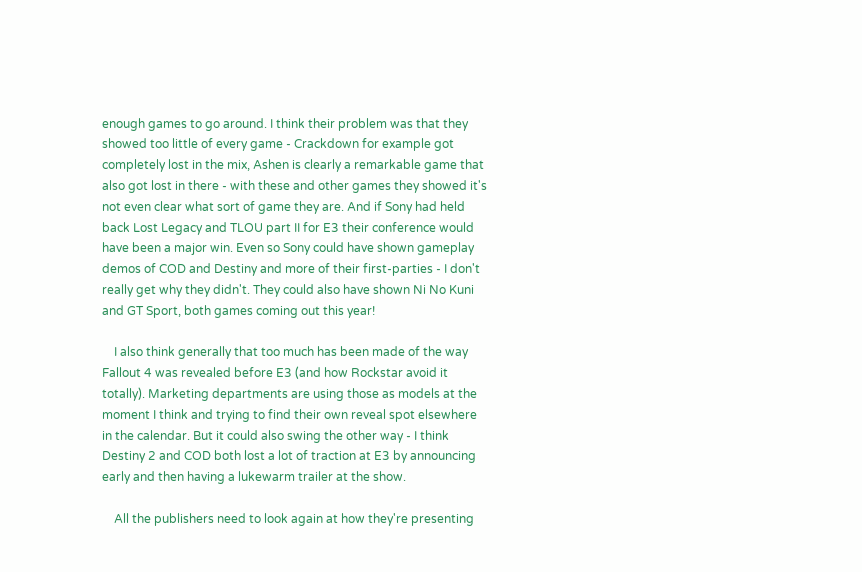enough games to go around. I think their problem was that they showed too little of every game - Crackdown for example got completely lost in the mix, Ashen is clearly a remarkable game that also got lost in there - with these and other games they showed it's not even clear what sort of game they are. And if Sony had held back Lost Legacy and TLOU part II for E3 their conference would have been a major win. Even so Sony could have shown gameplay demos of COD and Destiny and more of their first-parties - I don't really get why they didn't. They could also have shown Ni No Kuni and GT Sport, both games coming out this year!

    I also think generally that too much has been made of the way Fallout 4 was revealed before E3 (and how Rockstar avoid it totally). Marketing departments are using those as models at the moment I think and trying to find their own reveal spot elsewhere in the calendar. But it could also swing the other way - I think Destiny 2 and COD both lost a lot of traction at E3 by announcing early and then having a lukewarm trailer at the show.

    All the publishers need to look again at how they're presenting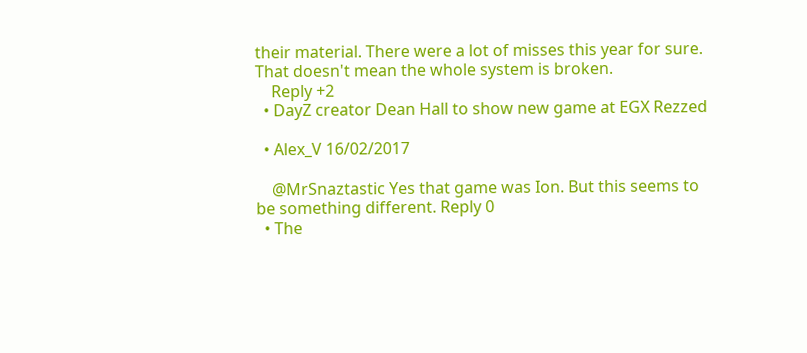their material. There were a lot of misses this year for sure. That doesn't mean the whole system is broken.
    Reply +2
  • DayZ creator Dean Hall to show new game at EGX Rezzed

  • Alex_V 16/02/2017

    @MrSnaztastic Yes that game was Ion. But this seems to be something different. Reply 0
  • The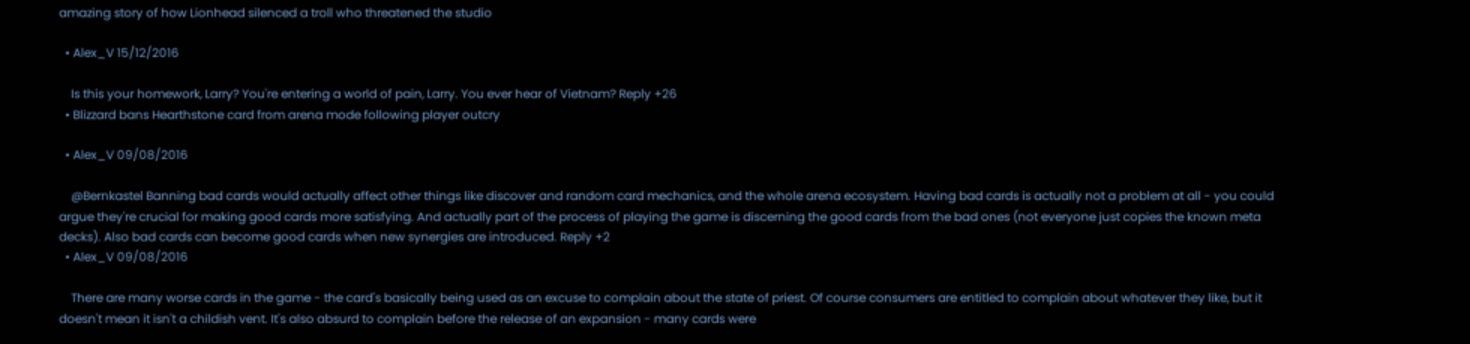amazing story of how Lionhead silenced a troll who threatened the studio

  • Alex_V 15/12/2016

    Is this your homework, Larry? You're entering a world of pain, Larry. You ever hear of Vietnam? Reply +26
  • Blizzard bans Hearthstone card from arena mode following player outcry

  • Alex_V 09/08/2016

    @Bernkastel Banning bad cards would actually affect other things like discover and random card mechanics, and the whole arena ecosystem. Having bad cards is actually not a problem at all - you could argue they're crucial for making good cards more satisfying. And actually part of the process of playing the game is discerning the good cards from the bad ones (not everyone just copies the known meta decks). Also bad cards can become good cards when new synergies are introduced. Reply +2
  • Alex_V 09/08/2016

    There are many worse cards in the game - the card's basically being used as an excuse to complain about the state of priest. Of course consumers are entitled to complain about whatever they like, but it doesn't mean it isn't a childish vent. It's also absurd to complain before the release of an expansion - many cards were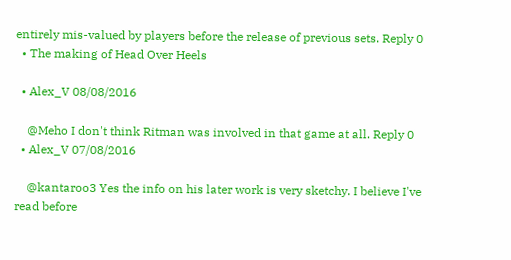entirely mis-valued by players before the release of previous sets. Reply 0
  • The making of Head Over Heels

  • Alex_V 08/08/2016

    @Meho I don't think Ritman was involved in that game at all. Reply 0
  • Alex_V 07/08/2016

    @kantaroo3 Yes the info on his later work is very sketchy. I believe I've read before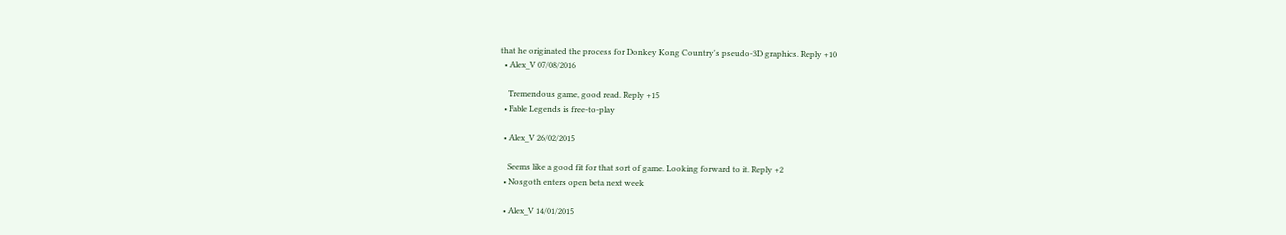that he originated the process for Donkey Kong Country's pseudo-3D graphics. Reply +10
  • Alex_V 07/08/2016

    Tremendous game, good read. Reply +15
  • Fable Legends is free-to-play

  • Alex_V 26/02/2015

    Seems like a good fit for that sort of game. Looking forward to it. Reply +2
  • Nosgoth enters open beta next week

  • Alex_V 14/01/2015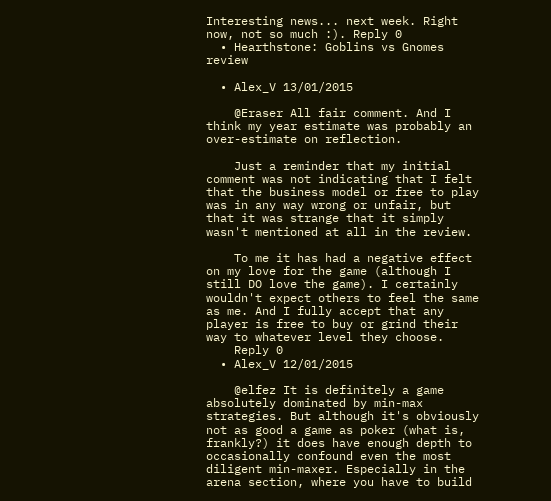Interesting news... next week. Right now, not so much :). Reply 0
  • Hearthstone: Goblins vs Gnomes review

  • Alex_V 13/01/2015

    @Eraser All fair comment. And I think my year estimate was probably an over-estimate on reflection.

    Just a reminder that my initial comment was not indicating that I felt that the business model or free to play was in any way wrong or unfair, but that it was strange that it simply wasn't mentioned at all in the review.

    To me it has had a negative effect on my love for the game (although I still DO love the game). I certainly wouldn't expect others to feel the same as me. And I fully accept that any player is free to buy or grind their way to whatever level they choose.
    Reply 0
  • Alex_V 12/01/2015

    @elfez It is definitely a game absolutely dominated by min-max strategies. But although it's obviously not as good a game as poker (what is, frankly?) it does have enough depth to occasionally confound even the most diligent min-maxer. Especially in the arena section, where you have to build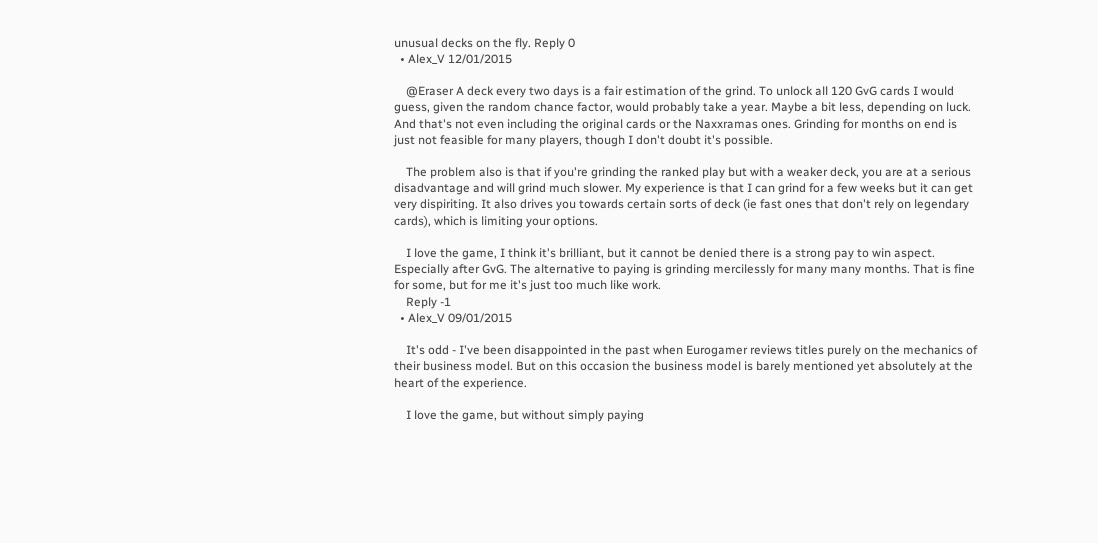unusual decks on the fly. Reply 0
  • Alex_V 12/01/2015

    @Eraser A deck every two days is a fair estimation of the grind. To unlock all 120 GvG cards I would guess, given the random chance factor, would probably take a year. Maybe a bit less, depending on luck. And that's not even including the original cards or the Naxxramas ones. Grinding for months on end is just not feasible for many players, though I don't doubt it's possible.

    The problem also is that if you're grinding the ranked play but with a weaker deck, you are at a serious disadvantage and will grind much slower. My experience is that I can grind for a few weeks but it can get very dispiriting. It also drives you towards certain sorts of deck (ie fast ones that don't rely on legendary cards), which is limiting your options.

    I love the game, I think it's brilliant, but it cannot be denied there is a strong pay to win aspect. Especially after GvG. The alternative to paying is grinding mercilessly for many many months. That is fine for some, but for me it's just too much like work.
    Reply -1
  • Alex_V 09/01/2015

    It's odd - I've been disappointed in the past when Eurogamer reviews titles purely on the mechanics of their business model. But on this occasion the business model is barely mentioned yet absolutely at the heart of the experience.

    I love the game, but without simply paying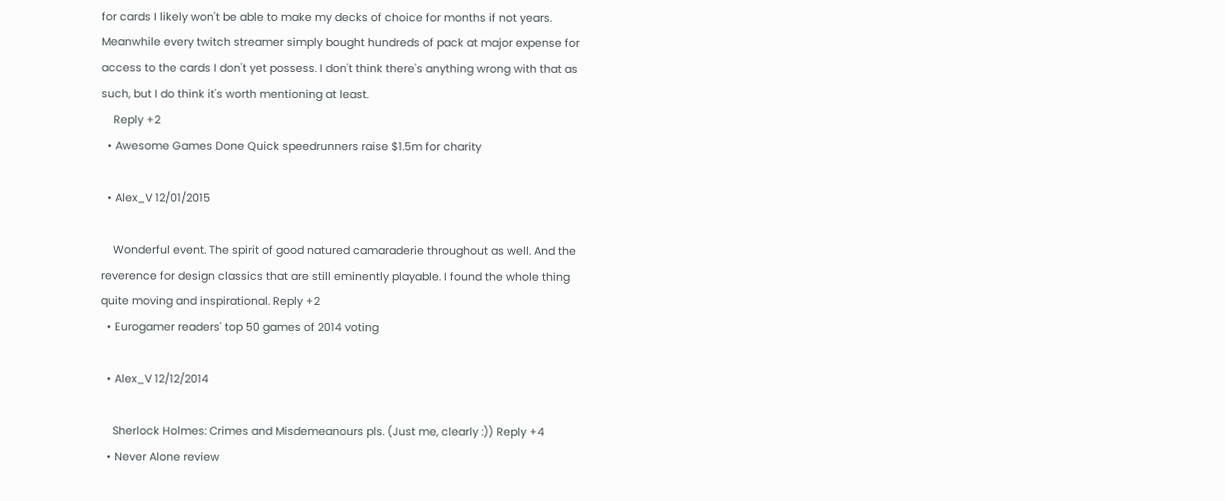for cards I likely won't be able to make my decks of choice for months if not years. Meanwhile every twitch streamer simply bought hundreds of pack at major expense for access to the cards I don't yet possess. I don't think there's anything wrong with that as such, but I do think it's worth mentioning at least.
    Reply +2
  • Awesome Games Done Quick speedrunners raise $1.5m for charity

  • Alex_V 12/01/2015

    Wonderful event. The spirit of good natured camaraderie throughout as well. And the reverence for design classics that are still eminently playable. I found the whole thing quite moving and inspirational. Reply +2
  • Eurogamer readers' top 50 games of 2014 voting

  • Alex_V 12/12/2014

    Sherlock Holmes: Crimes and Misdemeanours pls. (Just me, clearly :)) Reply +4
  • Never Alone review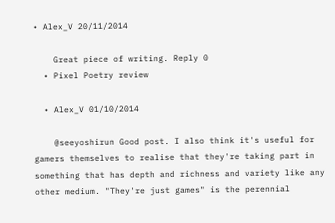• Alex_V 20/11/2014

    Great piece of writing. Reply 0
  • Pixel Poetry review

  • Alex_V 01/10/2014

    @seeyoshirun Good post. I also think it's useful for gamers themselves to realise that they're taking part in something that has depth and richness and variety like any other medium. "They're just games" is the perennial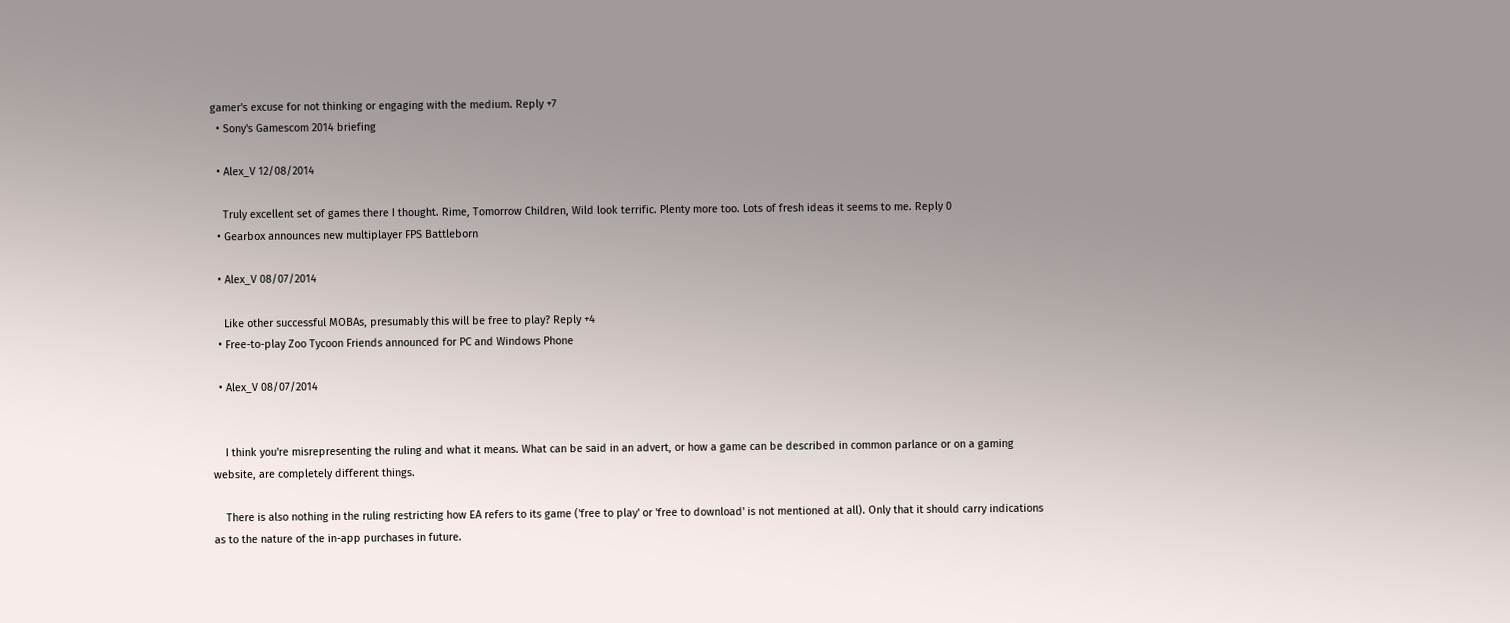gamer's excuse for not thinking or engaging with the medium. Reply +7
  • Sony's Gamescom 2014 briefing

  • Alex_V 12/08/2014

    Truly excellent set of games there I thought. Rime, Tomorrow Children, Wild look terrific. Plenty more too. Lots of fresh ideas it seems to me. Reply 0
  • Gearbox announces new multiplayer FPS Battleborn

  • Alex_V 08/07/2014

    Like other successful MOBAs, presumably this will be free to play? Reply +4
  • Free-to-play Zoo Tycoon Friends announced for PC and Windows Phone

  • Alex_V 08/07/2014


    I think you're misrepresenting the ruling and what it means. What can be said in an advert, or how a game can be described in common parlance or on a gaming website, are completely different things.

    There is also nothing in the ruling restricting how EA refers to its game ('free to play' or 'free to download' is not mentioned at all). Only that it should carry indications as to the nature of the in-app purchases in future.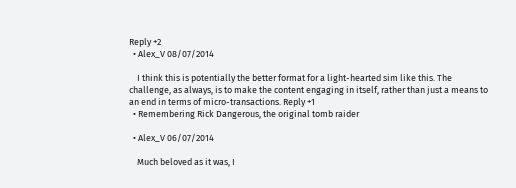Reply +2
  • Alex_V 08/07/2014

    I think this is potentially the better format for a light-hearted sim like this. The challenge, as always, is to make the content engaging in itself, rather than just a means to an end in terms of micro-transactions. Reply +1
  • Remembering Rick Dangerous, the original tomb raider

  • Alex_V 06/07/2014

    Much beloved as it was, I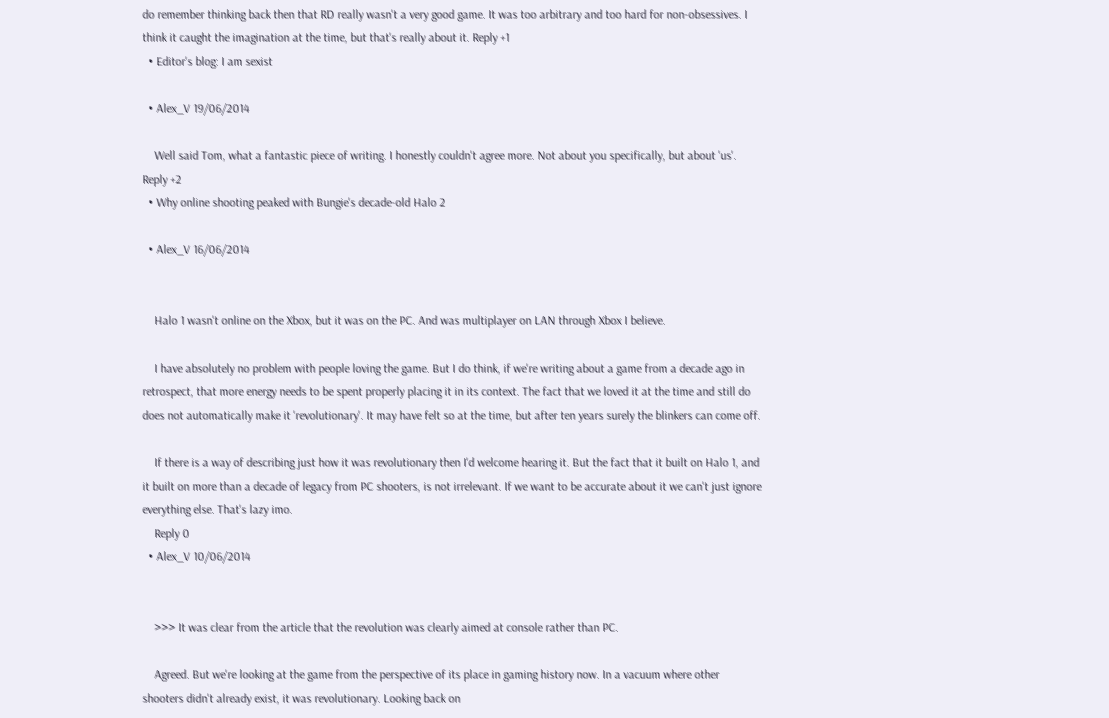do remember thinking back then that RD really wasn't a very good game. It was too arbitrary and too hard for non-obsessives. I think it caught the imagination at the time, but that's really about it. Reply +1
  • Editor's blog: I am sexist

  • Alex_V 19/06/2014

    Well said Tom, what a fantastic piece of writing. I honestly couldn't agree more. Not about you specifically, but about 'us'. Reply +2
  • Why online shooting peaked with Bungie's decade-old Halo 2

  • Alex_V 16/06/2014


    Halo 1 wasn't online on the Xbox, but it was on the PC. And was multiplayer on LAN through Xbox I believe.

    I have absolutely no problem with people loving the game. But I do think, if we're writing about a game from a decade ago in retrospect, that more energy needs to be spent properly placing it in its context. The fact that we loved it at the time and still do does not automatically make it 'revolutionary'. It may have felt so at the time, but after ten years surely the blinkers can come off.

    If there is a way of describing just how it was revolutionary then I'd welcome hearing it. But the fact that it built on Halo 1, and it built on more than a decade of legacy from PC shooters, is not irrelevant. If we want to be accurate about it we can't just ignore everything else. That's lazy imo.
    Reply 0
  • Alex_V 10/06/2014


    >>> It was clear from the article that the revolution was clearly aimed at console rather than PC.

    Agreed. But we're looking at the game from the perspective of its place in gaming history now. In a vacuum where other shooters didn't already exist, it was revolutionary. Looking back on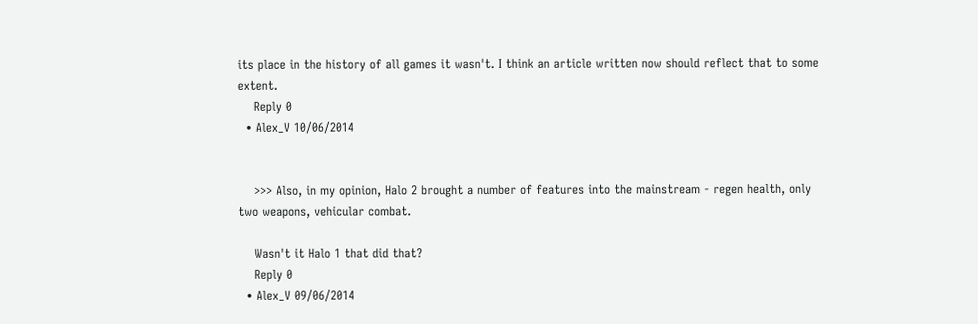its place in the history of all games it wasn't. I think an article written now should reflect that to some extent.
    Reply 0
  • Alex_V 10/06/2014


    >>> Also, in my opinion, Halo 2 brought a number of features into the mainstream - regen health, only two weapons, vehicular combat.

    Wasn't it Halo 1 that did that?
    Reply 0
  • Alex_V 09/06/2014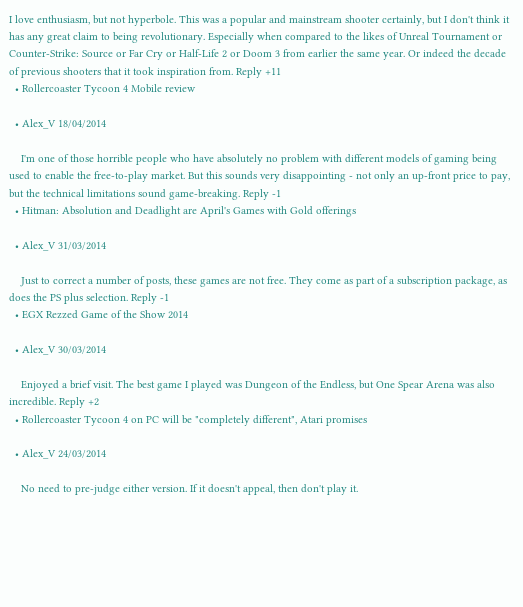I love enthusiasm, but not hyperbole. This was a popular and mainstream shooter certainly, but I don't think it has any great claim to being revolutionary. Especially when compared to the likes of Unreal Tournament or Counter-Strike: Source or Far Cry or Half-Life 2 or Doom 3 from earlier the same year. Or indeed the decade of previous shooters that it took inspiration from. Reply +11
  • Rollercoaster Tycoon 4 Mobile review

  • Alex_V 18/04/2014

    I'm one of those horrible people who have absolutely no problem with different models of gaming being used to enable the free-to-play market. But this sounds very disappointing - not only an up-front price to pay, but the technical limitations sound game-breaking. Reply -1
  • Hitman: Absolution and Deadlight are April's Games with Gold offerings

  • Alex_V 31/03/2014

    Just to correct a number of posts, these games are not free. They come as part of a subscription package, as does the PS plus selection. Reply -1
  • EGX Rezzed Game of the Show 2014

  • Alex_V 30/03/2014

    Enjoyed a brief visit. The best game I played was Dungeon of the Endless, but One Spear Arena was also incredible. Reply +2
  • Rollercoaster Tycoon 4 on PC will be "completely different", Atari promises

  • Alex_V 24/03/2014

    No need to pre-judge either version. If it doesn't appeal, then don't play it.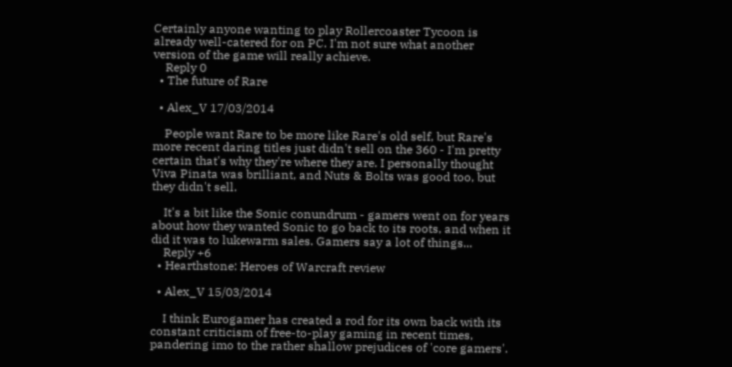Certainly anyone wanting to play Rollercoaster Tycoon is already well-catered for on PC. I'm not sure what another version of the game will really achieve.
    Reply 0
  • The future of Rare

  • Alex_V 17/03/2014

    People want Rare to be more like Rare's old self, but Rare's more recent daring titles just didn't sell on the 360 - I'm pretty certain that's why they're where they are. I personally thought Viva Pinata was brilliant, and Nuts & Bolts was good too, but they didn't sell.

    It's a bit like the Sonic conundrum - gamers went on for years about how they wanted Sonic to go back to its roots, and when it did it was to lukewarm sales. Gamers say a lot of things...
    Reply +6
  • Hearthstone: Heroes of Warcraft review

  • Alex_V 15/03/2014

    I think Eurogamer has created a rod for its own back with its constant criticism of free-to-play gaming in recent times, pandering imo to the rather shallow prejudices of 'core gamers'.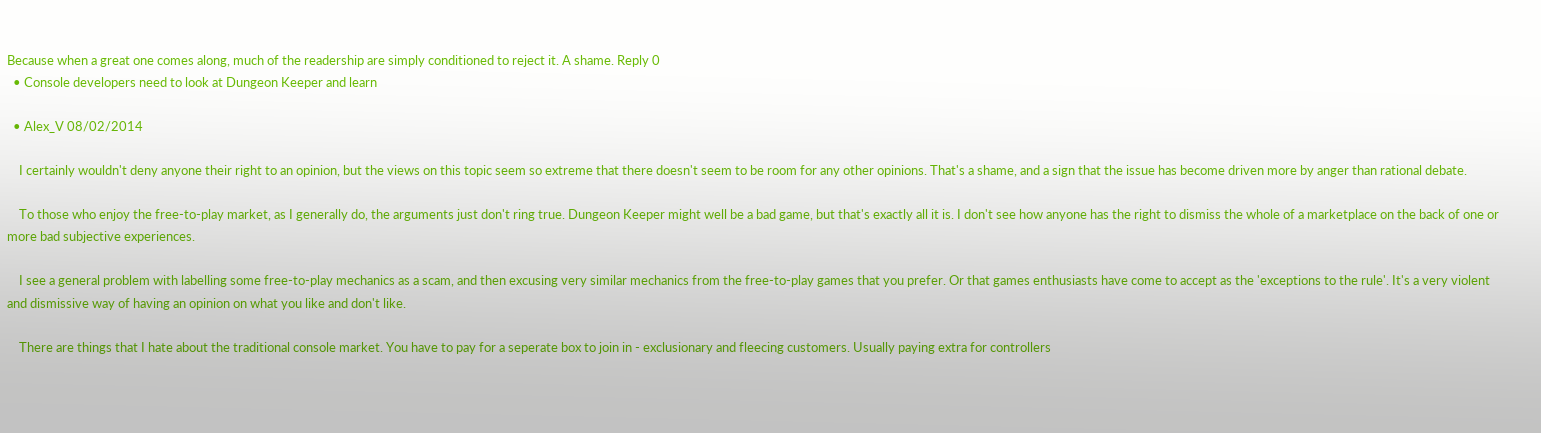Because when a great one comes along, much of the readership are simply conditioned to reject it. A shame. Reply 0
  • Console developers need to look at Dungeon Keeper and learn

  • Alex_V 08/02/2014

    I certainly wouldn't deny anyone their right to an opinion, but the views on this topic seem so extreme that there doesn't seem to be room for any other opinions. That's a shame, and a sign that the issue has become driven more by anger than rational debate.

    To those who enjoy the free-to-play market, as I generally do, the arguments just don't ring true. Dungeon Keeper might well be a bad game, but that's exactly all it is. I don't see how anyone has the right to dismiss the whole of a marketplace on the back of one or more bad subjective experiences.

    I see a general problem with labelling some free-to-play mechanics as a scam, and then excusing very similar mechanics from the free-to-play games that you prefer. Or that games enthusiasts have come to accept as the 'exceptions to the rule'. It's a very violent and dismissive way of having an opinion on what you like and don't like.

    There are things that I hate about the traditional console market. You have to pay for a seperate box to join in - exclusionary and fleecing customers. Usually paying extra for controllers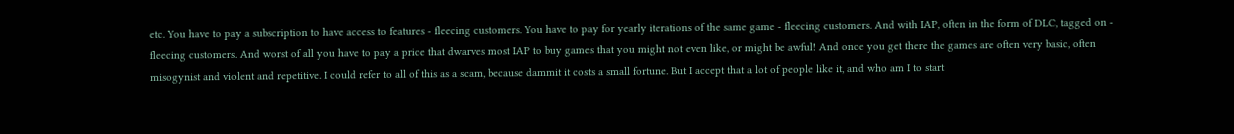etc. You have to pay a subscription to have access to features - fleecing customers. You have to pay for yearly iterations of the same game - fleecing customers. And with IAP, often in the form of DLC, tagged on - fleecing customers. And worst of all you have to pay a price that dwarves most IAP to buy games that you might not even like, or might be awful! And once you get there the games are often very basic, often misogynist and violent and repetitive. I could refer to all of this as a scam, because dammit it costs a small fortune. But I accept that a lot of people like it, and who am I to start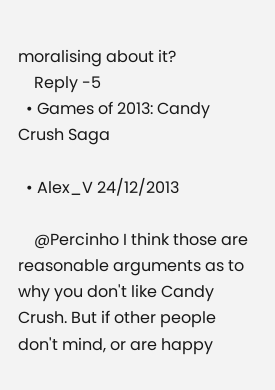moralising about it?
    Reply -5
  • Games of 2013: Candy Crush Saga

  • Alex_V 24/12/2013

    @Percinho I think those are reasonable arguments as to why you don't like Candy Crush. But if other people don't mind, or are happy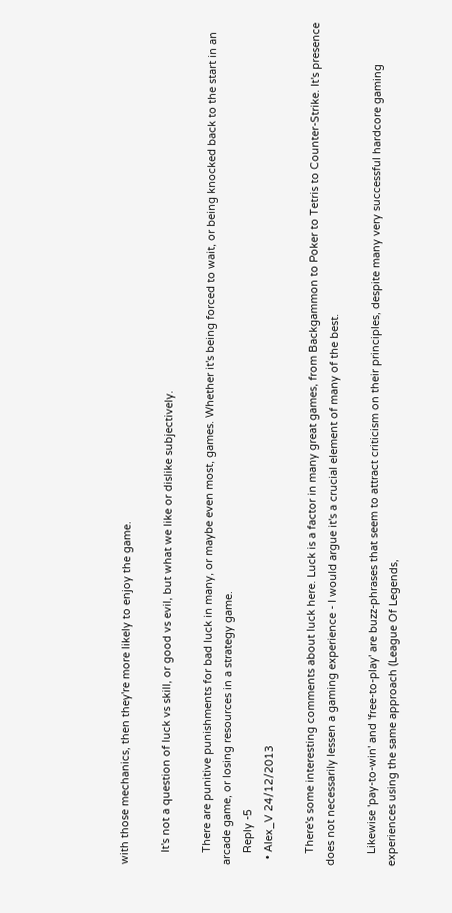with those mechanics, then they're more likely to enjoy the game.

    It's not a question of luck vs skill, or good vs evil, but what we like or dislike subjectively.

    There are punitive punishments for bad luck in many, or maybe even most, games. Whether it's being forced to wait, or being knocked back to the start in an arcade game, or losing resources in a strategy game.
    Reply -5
  • Alex_V 24/12/2013

    There's some interesting comments about luck here. Luck is a factor in many great games, from Backgammon to Poker to Tetris to Counter-Strike. It's presence does not necessarily lessen a gaming experience - I would argue it's a crucial element of many of the best.

    Likewise 'pay-to-win' and 'free-to-play' are buzz-phrases that seem to attract criticism on their principles, despite many very successful hardcore gaming experiences using the same approach (League Of Legends,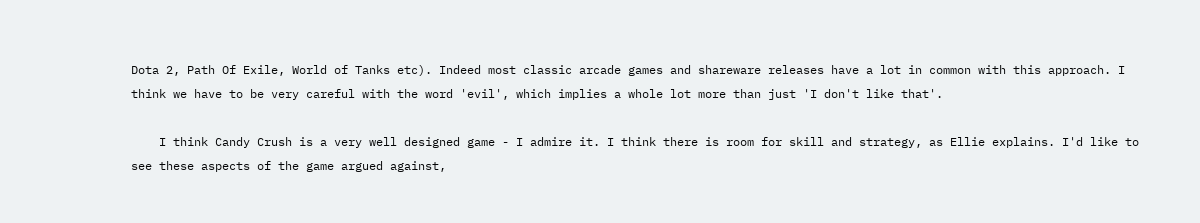Dota 2, Path Of Exile, World of Tanks etc). Indeed most classic arcade games and shareware releases have a lot in common with this approach. I think we have to be very careful with the word 'evil', which implies a whole lot more than just 'I don't like that'.

    I think Candy Crush is a very well designed game - I admire it. I think there is room for skill and strategy, as Ellie explains. I'd like to see these aspects of the game argued against,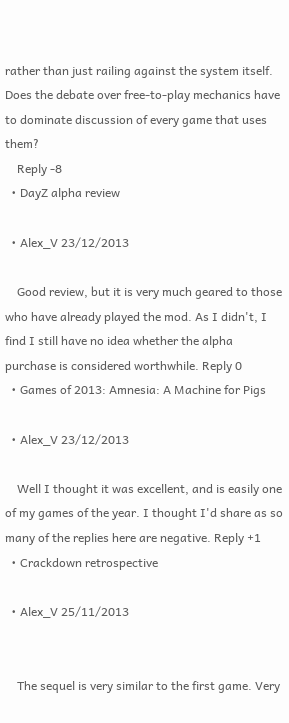rather than just railing against the system itself. Does the debate over free-to-play mechanics have to dominate discussion of every game that uses them?
    Reply -8
  • DayZ alpha review

  • Alex_V 23/12/2013

    Good review, but it is very much geared to those who have already played the mod. As I didn't, I find I still have no idea whether the alpha purchase is considered worthwhile. Reply 0
  • Games of 2013: Amnesia: A Machine for Pigs

  • Alex_V 23/12/2013

    Well I thought it was excellent, and is easily one of my games of the year. I thought I'd share as so many of the replies here are negative. Reply +1
  • Crackdown retrospective

  • Alex_V 25/11/2013


    The sequel is very similar to the first game. Very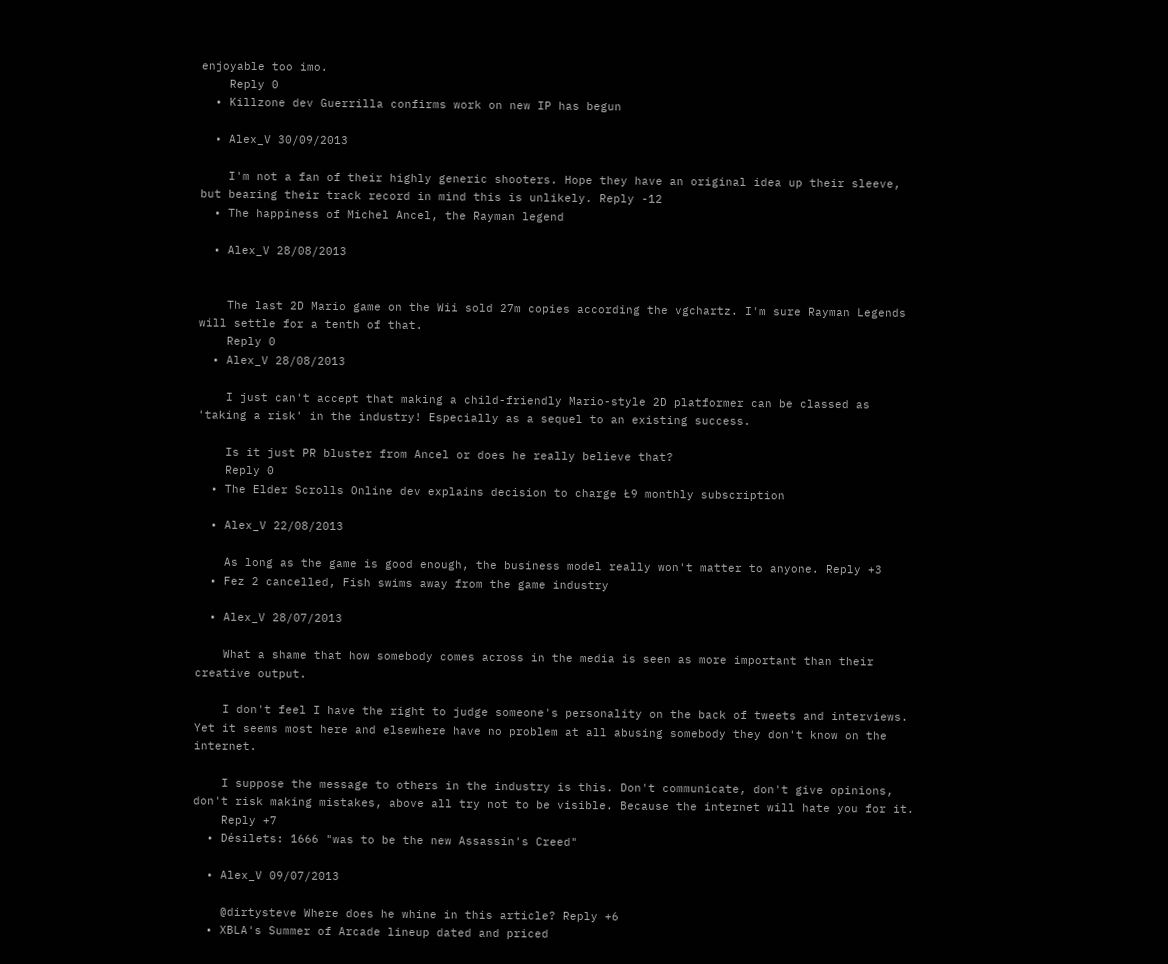enjoyable too imo.
    Reply 0
  • Killzone dev Guerrilla confirms work on new IP has begun

  • Alex_V 30/09/2013

    I'm not a fan of their highly generic shooters. Hope they have an original idea up their sleeve, but bearing their track record in mind this is unlikely. Reply -12
  • The happiness of Michel Ancel, the Rayman legend

  • Alex_V 28/08/2013


    The last 2D Mario game on the Wii sold 27m copies according the vgchartz. I'm sure Rayman Legends will settle for a tenth of that.
    Reply 0
  • Alex_V 28/08/2013

    I just can't accept that making a child-friendly Mario-style 2D platformer can be classed as 'taking a risk' in the industry! Especially as a sequel to an existing success.

    Is it just PR bluster from Ancel or does he really believe that?
    Reply 0
  • The Elder Scrolls Online dev explains decision to charge Ł9 monthly subscription

  • Alex_V 22/08/2013

    As long as the game is good enough, the business model really won't matter to anyone. Reply +3
  • Fez 2 cancelled, Fish swims away from the game industry

  • Alex_V 28/07/2013

    What a shame that how somebody comes across in the media is seen as more important than their creative output.

    I don't feel I have the right to judge someone's personality on the back of tweets and interviews. Yet it seems most here and elsewhere have no problem at all abusing somebody they don't know on the internet.

    I suppose the message to others in the industry is this. Don't communicate, don't give opinions, don't risk making mistakes, above all try not to be visible. Because the internet will hate you for it.
    Reply +7
  • Désilets: 1666 "was to be the new Assassin's Creed"

  • Alex_V 09/07/2013

    @dirtysteve Where does he whine in this article? Reply +6
  • XBLA's Summer of Arcade lineup dated and priced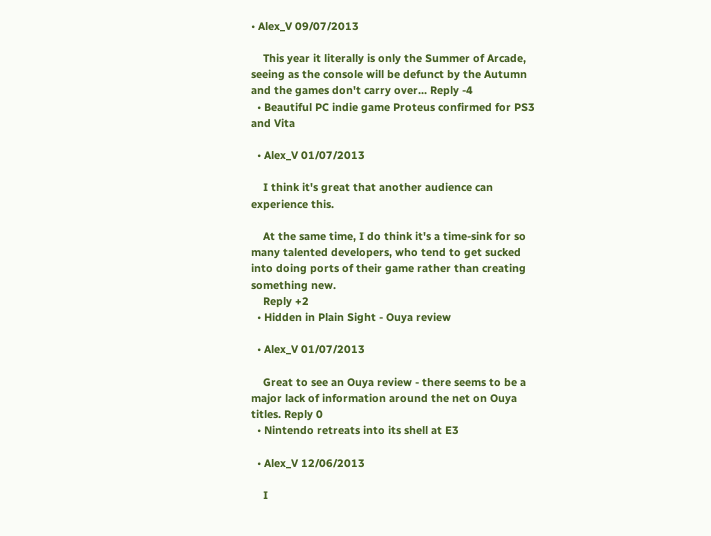• Alex_V 09/07/2013

    This year it literally is only the Summer of Arcade, seeing as the console will be defunct by the Autumn and the games don't carry over... Reply -4
  • Beautiful PC indie game Proteus confirmed for PS3 and Vita

  • Alex_V 01/07/2013

    I think it's great that another audience can experience this.

    At the same time, I do think it's a time-sink for so many talented developers, who tend to get sucked into doing ports of their game rather than creating something new.
    Reply +2
  • Hidden in Plain Sight - Ouya review

  • Alex_V 01/07/2013

    Great to see an Ouya review - there seems to be a major lack of information around the net on Ouya titles. Reply 0
  • Nintendo retreats into its shell at E3

  • Alex_V 12/06/2013

    I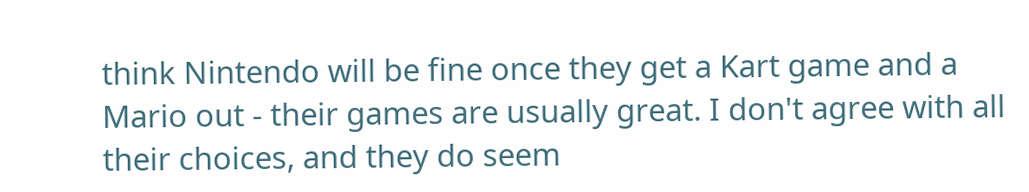think Nintendo will be fine once they get a Kart game and a Mario out - their games are usually great. I don't agree with all their choices, and they do seem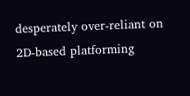desperately over-reliant on 2D-based platforming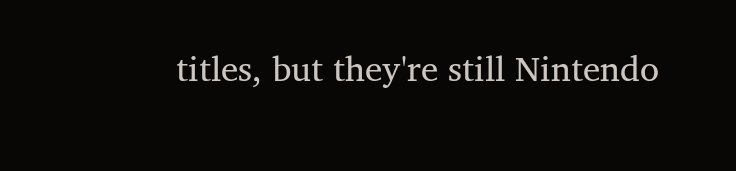titles, but they're still Nintendo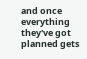and once everything they've got planned gets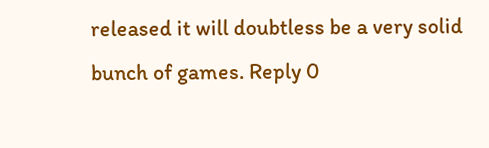released it will doubtless be a very solid bunch of games. Reply 0